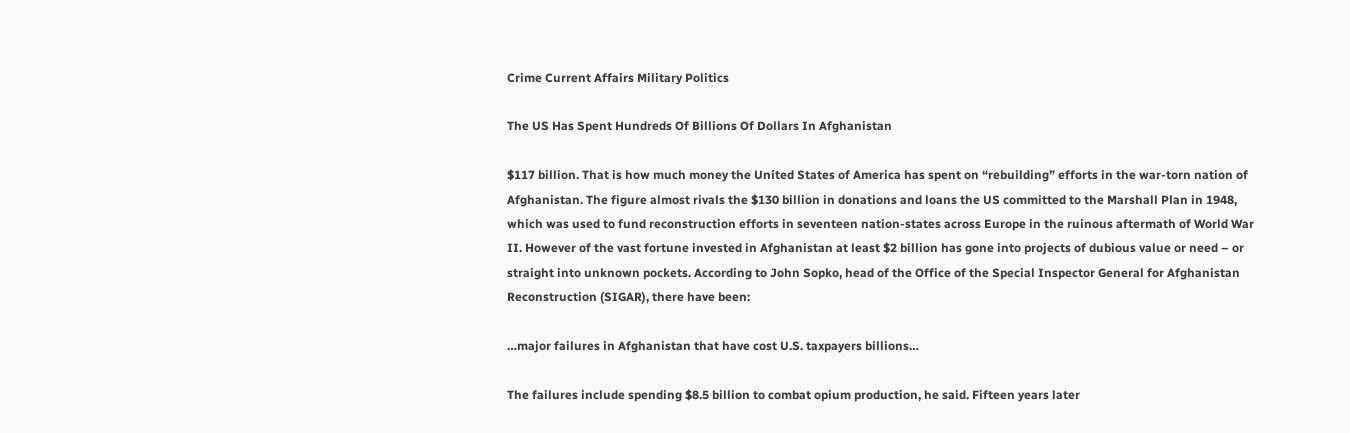Crime Current Affairs Military Politics

The US Has Spent Hundreds Of Billions Of Dollars In Afghanistan

$117 billion. That is how much money the United States of America has spent on “rebuilding” efforts in the war-torn nation of Afghanistan. The figure almost rivals the $130 billion in donations and loans the US committed to the Marshall Plan in 1948, which was used to fund reconstruction efforts in seventeen nation-states across Europe in the ruinous aftermath of World War II. However of the vast fortune invested in Afghanistan at least $2 billion has gone into projects of dubious value or need – or straight into unknown pockets. According to John Sopko, head of the Office of the Special Inspector General for Afghanistan Reconstruction (SIGAR), there have been:

…major failures in Afghanistan that have cost U.S. taxpayers billions…

The failures include spending $8.5 billion to combat opium production, he said. Fifteen years later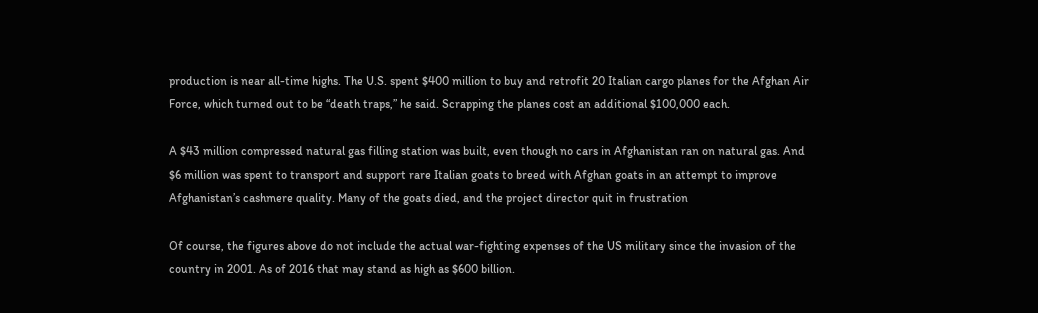production is near all-time highs. The U.S. spent $400 million to buy and retrofit 20 Italian cargo planes for the Afghan Air Force, which turned out to be “death traps,” he said. Scrapping the planes cost an additional $100,000 each.

A $43 million compressed natural gas filling station was built, even though no cars in Afghanistan ran on natural gas. And $6 million was spent to transport and support rare Italian goats to breed with Afghan goats in an attempt to improve Afghanistan’s cashmere quality. Many of the goats died, and the project director quit in frustration

Of course, the figures above do not include the actual war-fighting expenses of the US military since the invasion of the country in 2001. As of 2016 that may stand as high as $600 billion.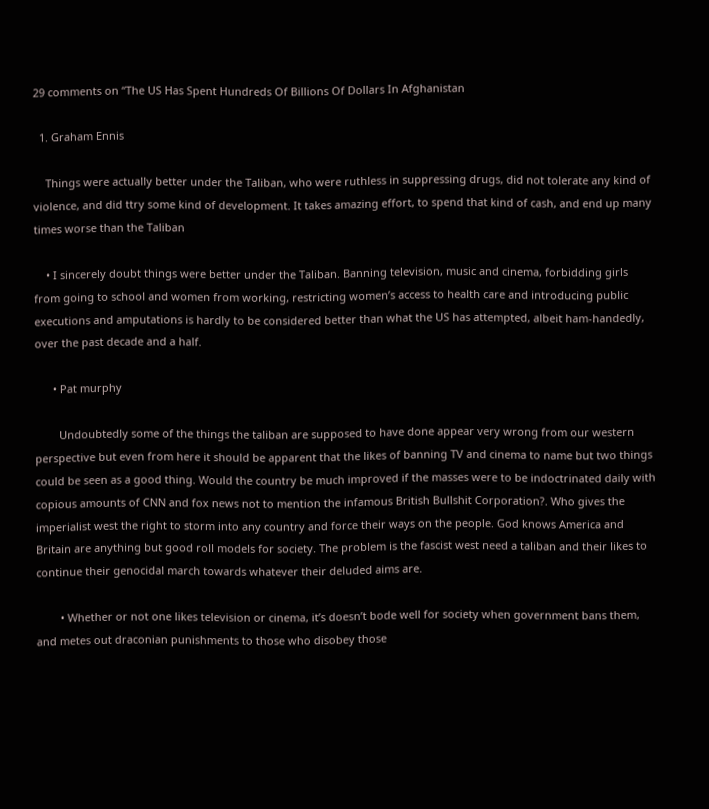29 comments on “The US Has Spent Hundreds Of Billions Of Dollars In Afghanistan

  1. Graham Ennis

    Things were actually better under the Taliban, who were ruthless in suppressing drugs, did not tolerate any kind of violence, and did ttry some kind of development. It takes amazing effort, to spend that kind of cash, and end up many times worse than the Taliban

    • I sincerely doubt things were better under the Taliban. Banning television, music and cinema, forbidding girls from going to school and women from working, restricting women’s access to health care and introducing public executions and amputations is hardly to be considered better than what the US has attempted, albeit ham-handedly, over the past decade and a half.

      • Pat murphy

        Undoubtedly some of the things the taliban are supposed to have done appear very wrong from our western perspective but even from here it should be apparent that the likes of banning TV and cinema to name but two things could be seen as a good thing. Would the country be much improved if the masses were to be indoctrinated daily with copious amounts of CNN and fox news not to mention the infamous British Bullshit Corporation?. Who gives the imperialist west the right to storm into any country and force their ways on the people. God knows America and Britain are anything but good roll models for society. The problem is the fascist west need a taliban and their likes to continue their genocidal march towards whatever their deluded aims are.

        • Whether or not one likes television or cinema, it’s doesn’t bode well for society when government bans them, and metes out draconian punishments to those who disobey those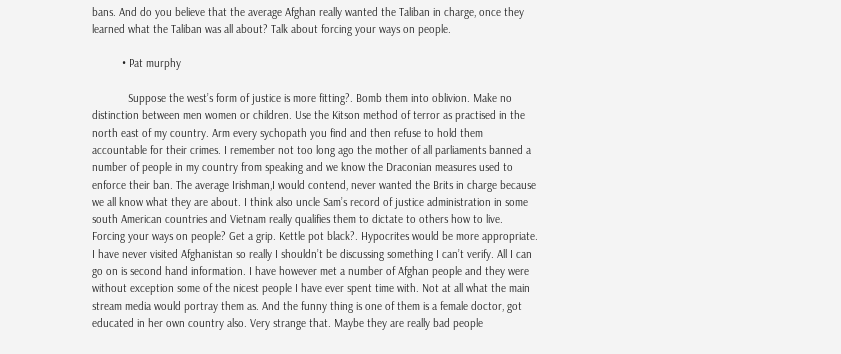bans. And do you believe that the average Afghan really wanted the Taliban in charge, once they learned what the Taliban was all about? Talk about forcing your ways on people.

          • Pat murphy

            Suppose the west’s form of justice is more fitting?. Bomb them into oblivion. Make no distinction between men women or children. Use the Kitson method of terror as practised in the north east of my country. Arm every sychopath you find and then refuse to hold them accountable for their crimes. I remember not too long ago the mother of all parliaments banned a number of people in my country from speaking and we know the Draconian measures used to enforce their ban. The average Irishman,I would contend, never wanted the Brits in charge because we all know what they are about. I think also uncle Sam’s record of justice administration in some south American countries and Vietnam really qualifies them to dictate to others how to live. Forcing your ways on people? Get a grip. Kettle pot black?. Hypocrites would be more appropriate. I have never visited Afghanistan so really I shouldn’t be discussing something I can’t verify. All I can go on is second hand information. I have however met a number of Afghan people and they were without exception some of the nicest people I have ever spent time with. Not at all what the main stream media would portray them as. And the funny thing is one of them is a female doctor, got educated in her own country also. Very strange that. Maybe they are really bad people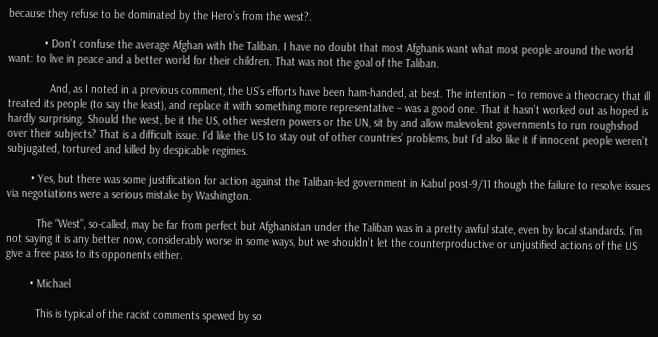because they refuse to be dominated by the Hero’s from the west?.

            • Don’t confuse the average Afghan with the Taliban. I have no doubt that most Afghanis want what most people around the world want: to live in peace and a better world for their children. That was not the goal of the Taliban.

              And, as I noted in a previous comment, the US’s efforts have been ham-handed, at best. The intention – to remove a theocracy that ill treated its people (to say the least), and replace it with something more representative – was a good one. That it hasn’t worked out as hoped is hardly surprising. Should the west, be it the US, other western powers or the UN, sit by and allow malevolent governments to run roughshod over their subjects? That is a difficult issue. I’d like the US to stay out of other countries’ problems, but I’d also like it if innocent people weren’t subjugated, tortured and killed by despicable regimes.

        • Yes, but there was some justification for action against the Taliban-led government in Kabul post-9/11 though the failure to resolve issues via negotiations were a serious mistake by Washington.

          The “West”, so-called, may be far from perfect but Afghanistan under the Taliban was in a pretty awful state, even by local standards. I’m not saying it is any better now, considerably worse in some ways, but we shouldn’t let the counterproductive or unjustified actions of the US give a free pass to its opponents either.

        • Michael

          This is typical of the racist comments spewed by so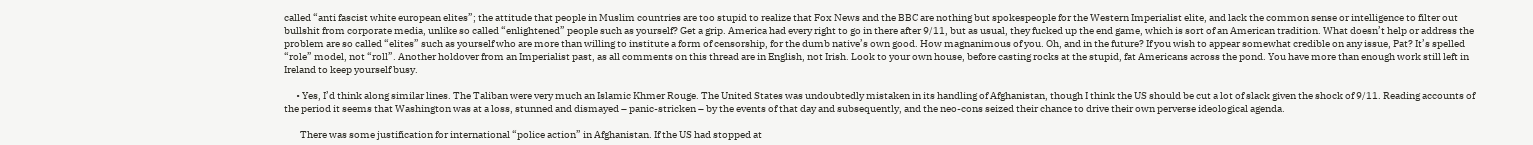called “anti fascist white european elites”; the attitude that people in Muslim countries are too stupid to realize that Fox News and the BBC are nothing but spokespeople for the Western Imperialist elite, and lack the common sense or intelligence to filter out bullshit from corporate media, unlike so called “enlightened” people such as yourself? Get a grip. America had every right to go in there after 9/11, but as usual, they fucked up the end game, which is sort of an American tradition. What doesn’t help or address the problem are so called “elites” such as yourself who are more than willing to institute a form of censorship, for the dumb native’s own good. How magnanimous of you. Oh, and in the future? If you wish to appear somewhat credible on any issue, Pat? It’s spelled “role” model, not “roll”. Another holdover from an Imperialist past, as all comments on this thread are in English, not Irish. Look to your own house, before casting rocks at the stupid, fat Americans across the pond. You have more than enough work still left in Ireland to keep yourself busy.

      • Yes, I’d think along similar lines. The Taliban were very much an Islamic Khmer Rouge. The United States was undoubtedly mistaken in its handling of Afghanistan, though I think the US should be cut a lot of slack given the shock of 9/11. Reading accounts of the period it seems that Washington was at a loss, stunned and dismayed – panic-stricken – by the events of that day and subsequently, and the neo-cons seized their chance to drive their own perverse ideological agenda.

        There was some justification for international “police action” in Afghanistan. If the US had stopped at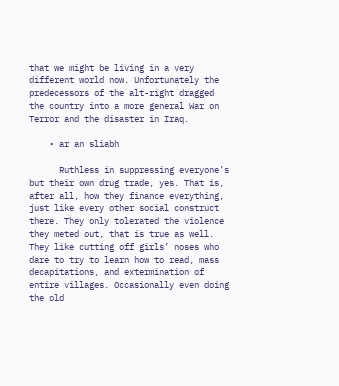that we might be living in a very different world now. Unfortunately the predecessors of the alt-right dragged the country into a more general War on Terror and the disaster in Iraq.

    • ar an sliabh

      Ruthless in suppressing everyone’s but their own drug trade, yes. That is, after all, how they finance everything, just like every other social construct there. They only tolerated the violence they meted out, that is true as well. They like cutting off girls’ noses who dare to try to learn how to read, mass decapitations, and extermination of entire villages. Occasionally even doing the old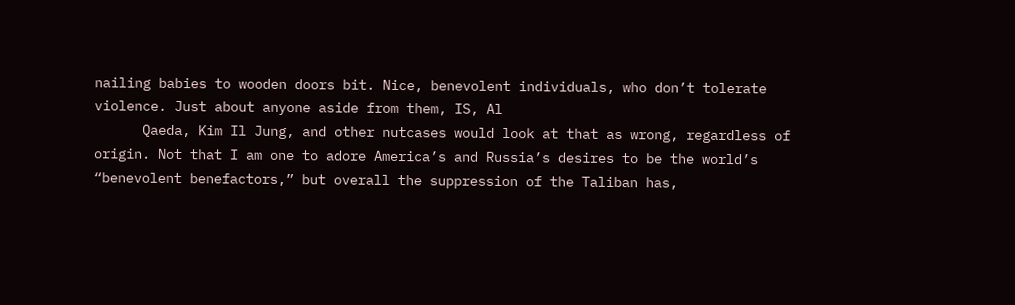nailing babies to wooden doors bit. Nice, benevolent individuals, who don’t tolerate violence. Just about anyone aside from them, IS, Al
      Qaeda, Kim Il Jung, and other nutcases would look at that as wrong, regardless of origin. Not that I am one to adore America’s and Russia’s desires to be the world’s “benevolent benefactors,” but overall the suppression of the Taliban has,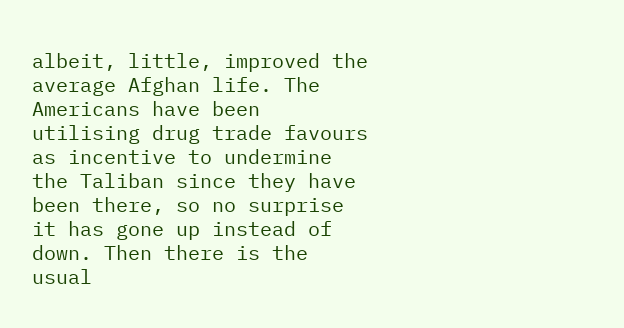albeit, little, improved the average Afghan life. The Americans have been utilising drug trade favours as incentive to undermine the Taliban since they have been there, so no surprise it has gone up instead of down. Then there is the usual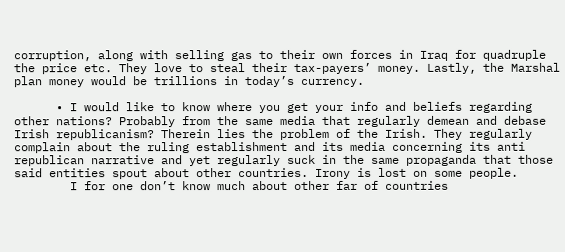corruption, along with selling gas to their own forces in Iraq for quadruple the price etc. They love to steal their tax-payers’ money. Lastly, the Marshal plan money would be trillions in today’s currency.

      • I would like to know where you get your info and beliefs regarding other nations? Probably from the same media that regularly demean and debase Irish republicanism? Therein lies the problem of the Irish. They regularly complain about the ruling establishment and its media concerning its anti republican narrative and yet regularly suck in the same propaganda that those said entities spout about other countries. Irony is lost on some people.
        I for one don’t know much about other far of countries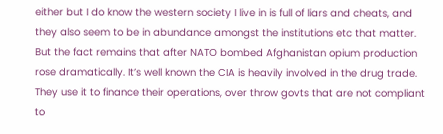either but I do know the western society I live in is full of liars and cheats, and they also seem to be in abundance amongst the institutions etc that matter. But the fact remains that after NATO bombed Afghanistan opium production rose dramatically. It’s well known the CIA is heavily involved in the drug trade. They use it to finance their operations, over throw govts that are not compliant to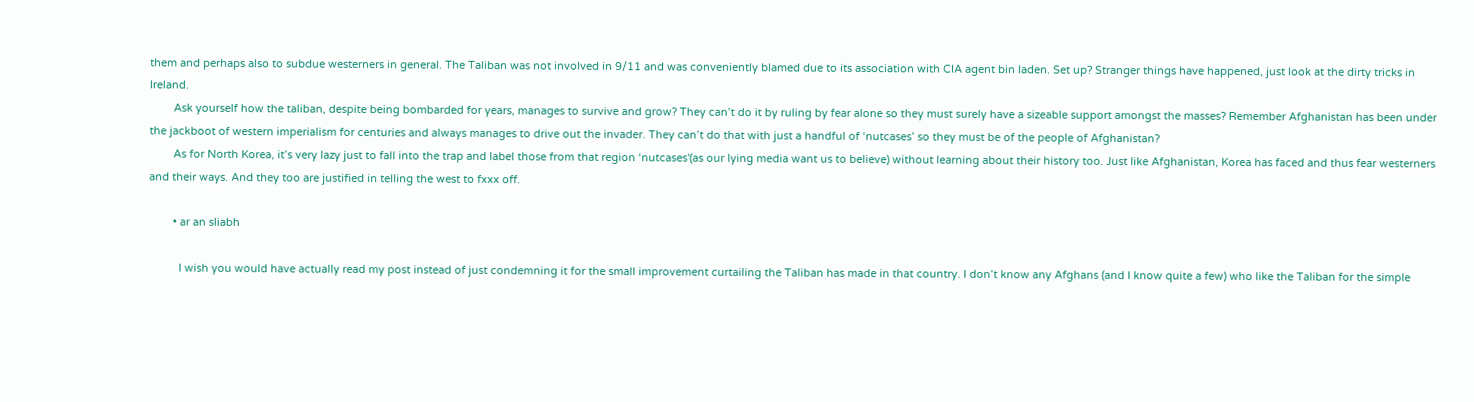them and perhaps also to subdue westerners in general. The Taliban was not involved in 9/11 and was conveniently blamed due to its association with CIA agent bin laden. Set up? Stranger things have happened, just look at the dirty tricks in Ireland.
        Ask yourself how the taliban, despite being bombarded for years, manages to survive and grow? They can’t do it by ruling by fear alone so they must surely have a sizeable support amongst the masses? Remember Afghanistan has been under the jackboot of western imperialism for centuries and always manages to drive out the invader. They can’t do that with just a handful of ‘nutcases’ so they must be of the people of Afghanistan?
        As for North Korea, it’s very lazy just to fall into the trap and label those from that region ‘nutcases'(as our lying media want us to believe) without learning about their history too. Just like Afghanistan, Korea has faced and thus fear westerners and their ways. And they too are justified in telling the west to fxxx off.

        • ar an sliabh

          I wish you would have actually read my post instead of just condemning it for the small improvement curtailing the Taliban has made in that country. I don’t know any Afghans (and I know quite a few) who like the Taliban for the simple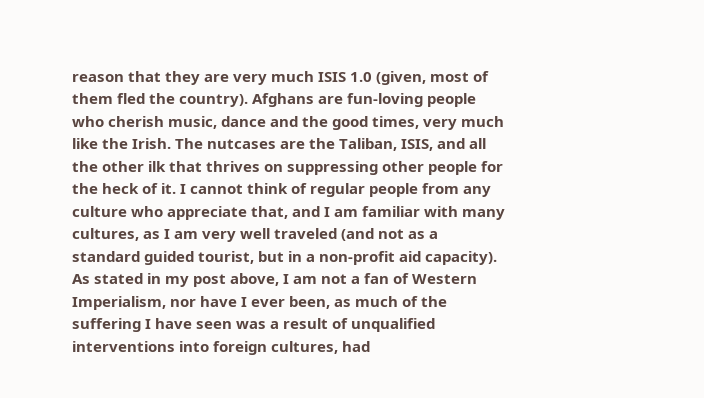reason that they are very much ISIS 1.0 (given, most of them fled the country). Afghans are fun-loving people who cherish music, dance and the good times, very much like the Irish. The nutcases are the Taliban, ISIS, and all the other ilk that thrives on suppressing other people for the heck of it. I cannot think of regular people from any culture who appreciate that, and I am familiar with many cultures, as I am very well traveled (and not as a standard guided tourist, but in a non-profit aid capacity). As stated in my post above, I am not a fan of Western Imperialism, nor have I ever been, as much of the suffering I have seen was a result of unqualified interventions into foreign cultures, had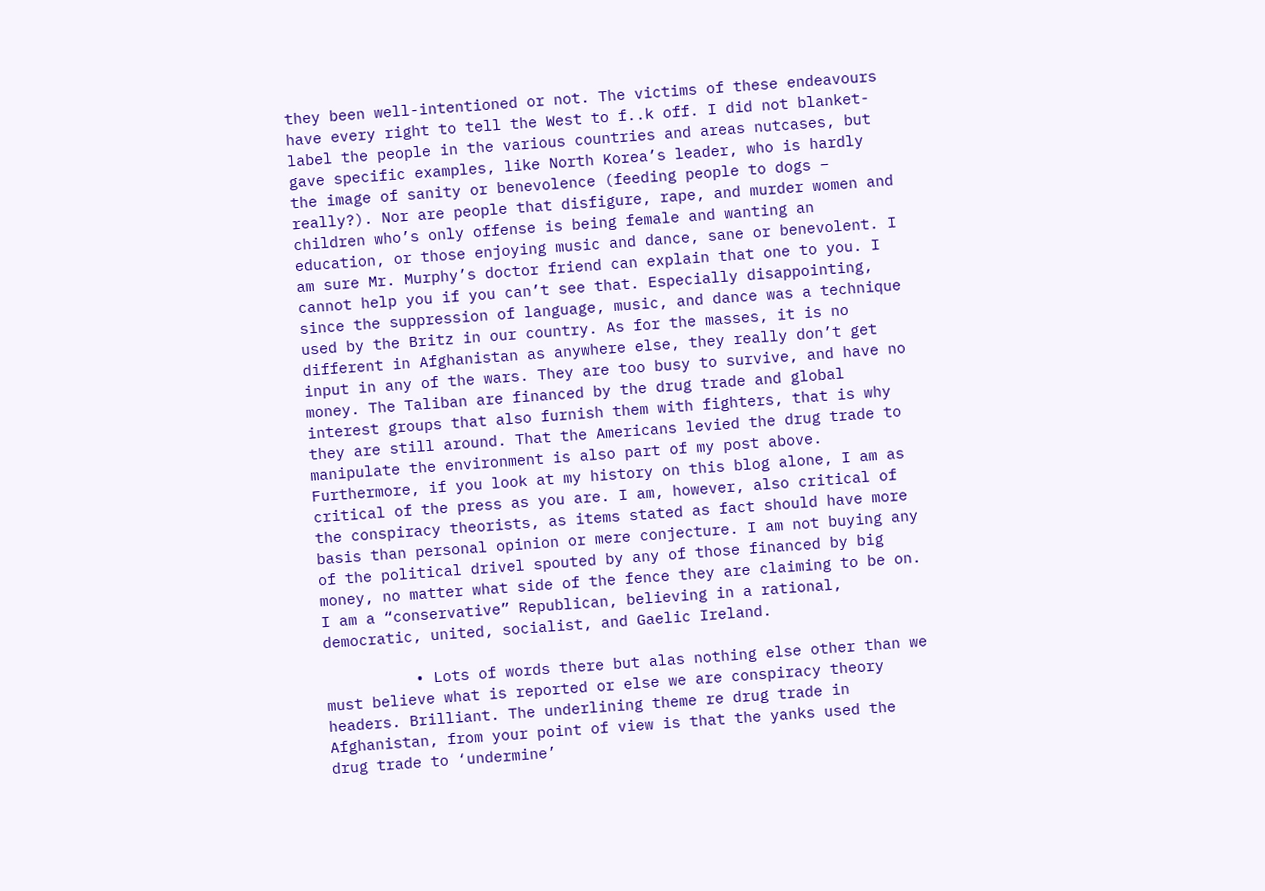they been well-intentioned or not. The victims of these endeavours have every right to tell the West to f..k off. I did not blanket-label the people in the various countries and areas nutcases, but gave specific examples, like North Korea’s leader, who is hardly the image of sanity or benevolence (feeding people to dogs – really?). Nor are people that disfigure, rape, and murder women and children who’s only offense is being female and wanting an education, or those enjoying music and dance, sane or benevolent. I am sure Mr. Murphy’s doctor friend can explain that one to you. I cannot help you if you can’t see that. Especially disappointing, since the suppression of language, music, and dance was a technique used by the Britz in our country. As for the masses, it is no different in Afghanistan as anywhere else, they really don’t get input in any of the wars. They are too busy to survive, and have no money. The Taliban are financed by the drug trade and global interest groups that also furnish them with fighters, that is why they are still around. That the Americans levied the drug trade to manipulate the environment is also part of my post above. Furthermore, if you look at my history on this blog alone, I am as critical of the press as you are. I am, however, also critical of the conspiracy theorists, as items stated as fact should have more basis than personal opinion or mere conjecture. I am not buying any of the political drivel spouted by any of those financed by big money, no matter what side of the fence they are claiming to be on. I am a “conservative” Republican, believing in a rational, democratic, united, socialist, and Gaelic Ireland.

          • Lots of words there but alas nothing else other than we must believe what is reported or else we are conspiracy theory headers. Brilliant. The underlining theme re drug trade in Afghanistan, from your point of view is that the yanks used the drug trade to ‘undermine’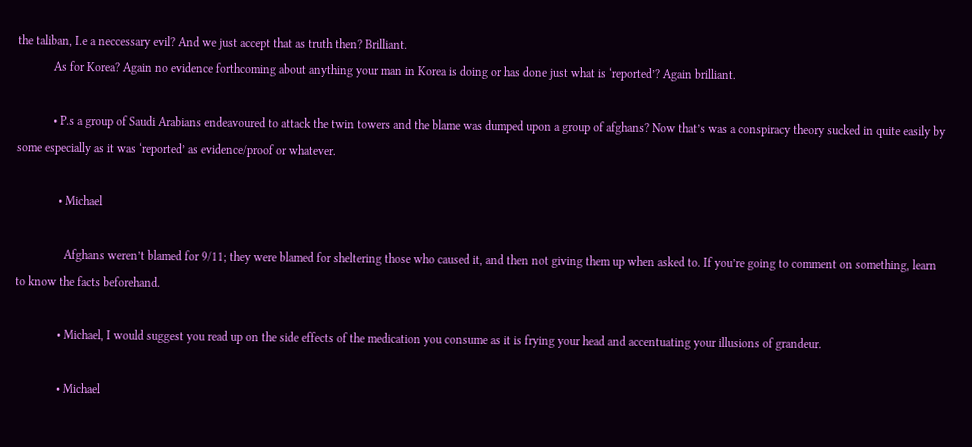the taliban, I.e a neccessary evil? And we just accept that as truth then? Brilliant.
            As for Korea? Again no evidence forthcoming about anything your man in Korea is doing or has done just what is ‘reported’? Again brilliant.

            • P.s a group of Saudi Arabians endeavoured to attack the twin towers and the blame was dumped upon a group of afghans? Now that’s was a conspiracy theory sucked in quite easily by some especially as it was ‘reported’ as evidence/proof or whatever.

              • Michael

                Afghans weren’t blamed for 9/11; they were blamed for sheltering those who caused it, and then not giving them up when asked to. If you’re going to comment on something, learn to know the facts beforehand.

              • Michael, I would suggest you read up on the side effects of the medication you consume as it is frying your head and accentuating your illusions of grandeur.

              • Michael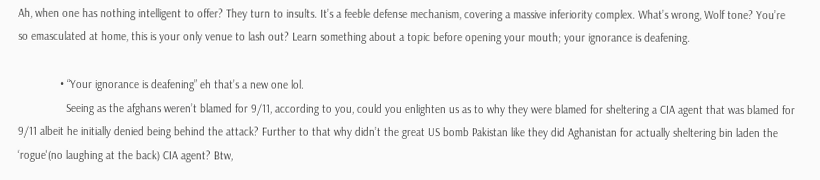Ah, when one has nothing intelligent to offer? They turn to insults. It’s a feeble defense mechanism, covering a massive inferiority complex. What’s wrong, Wolf tone? You’re so emasculated at home, this is your only venue to lash out? Learn something about a topic before opening your mouth; your ignorance is deafening.

              • “Your ignorance is deafening” eh that’s a new one lol.
                Seeing as the afghans weren’t blamed for 9/11, according to you, could you enlighten us as to why they were blamed for sheltering a CIA agent that was blamed for 9/11 albeit he initially denied being behind the attack? Further to that why didn’t the great US bomb Pakistan like they did Aghanistan for actually sheltering bin laden the ‘rogue'(no laughing at the back) CIA agent? Btw,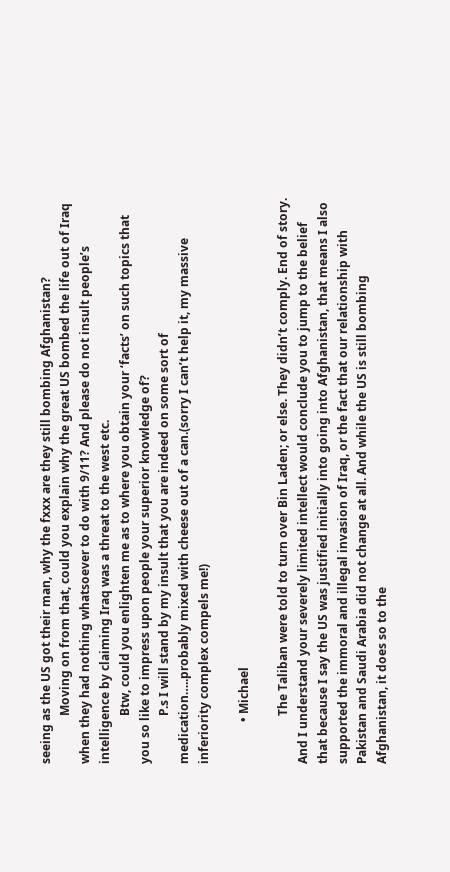seeing as the US got their man, why the fxxx are they still bombing Afghanistan?
                Moving on from that, could you explain why the great US bombed the life out of Iraq when they had nothing whatsoever to do with 9/11? And please do not insult people’s intelligence by claiming Iraq was a threat to the west etc.
                Btw, could you enlighten me as to where you obtain your ‘facts’ on such topics that you so like to impress upon people your superior knowledge of?
                P.s I will stand by my insult that you are indeed on some sort of medication…..probably mixed with cheese out of a can.(sorry I can’t help it, my massive inferiority complex compels me!)

              • Michael

                The Taliban were told to turn over Bin Laden; or else. They didn’t comply. End of story. And I understand your severely limited intellect would conclude you to jump to the belief that because I say the US was justified initially into going into Afghanistan, that means I also supported the immoral and illegal invasion of Iraq, or the fact that our relationship with Pakistan and Saudi Arabia did not change at all. And while the US is still bombing Afghanistan, it does so to the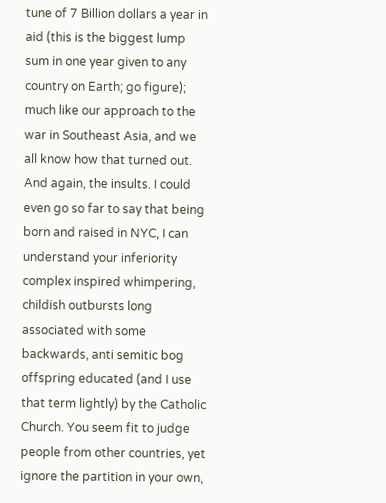tune of 7 Billion dollars a year in aid (this is the biggest lump sum in one year given to any country on Earth; go figure); much like our approach to the war in Southeast Asia, and we all know how that turned out. And again, the insults. I could even go so far to say that being born and raised in NYC, I can understand your inferiority complex inspired whimpering, childish outbursts long associated with some backwards, anti semitic bog offspring educated (and I use that term lightly) by the Catholic Church. You seem fit to judge people from other countries, yet ignore the partition in your own,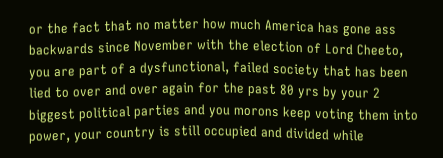or the fact that no matter how much America has gone ass backwards since November with the election of Lord Cheeto, you are part of a dysfunctional, failed society that has been lied to over and over again for the past 80 yrs by your 2 biggest political parties and you morons keep voting them into power, your country is still occupied and divided while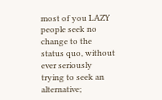most of you LAZY people seek no change to the status quo, without ever seriously trying to seek an alternative;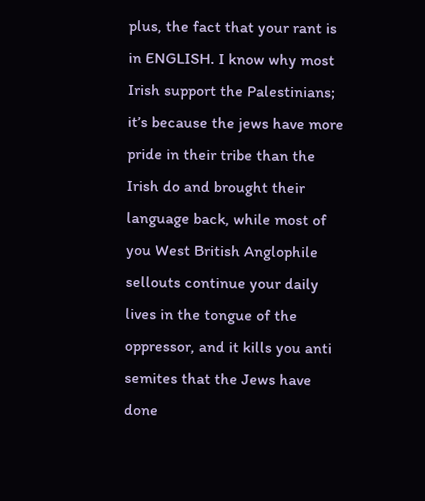plus, the fact that your rant is in ENGLISH. I know why most Irish support the Palestinians; it’s because the jews have more pride in their tribe than the Irish do and brought their language back, while most of you West British Anglophile sellouts continue your daily lives in the tongue of the oppressor, and it kills you anti semites that the Jews have done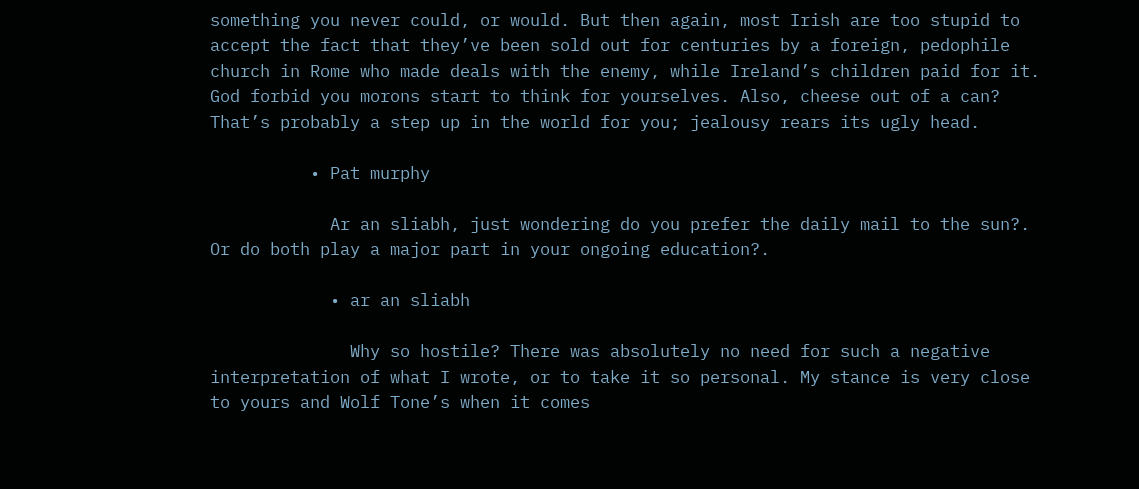something you never could, or would. But then again, most Irish are too stupid to accept the fact that they’ve been sold out for centuries by a foreign, pedophile church in Rome who made deals with the enemy, while Ireland’s children paid for it. God forbid you morons start to think for yourselves. Also, cheese out of a can? That’s probably a step up in the world for you; jealousy rears its ugly head.

          • Pat murphy

            Ar an sliabh, just wondering do you prefer the daily mail to the sun?. Or do both play a major part in your ongoing education?.

            • ar an sliabh

              Why so hostile? There was absolutely no need for such a negative interpretation of what I wrote, or to take it so personal. My stance is very close to yours and Wolf Tone’s when it comes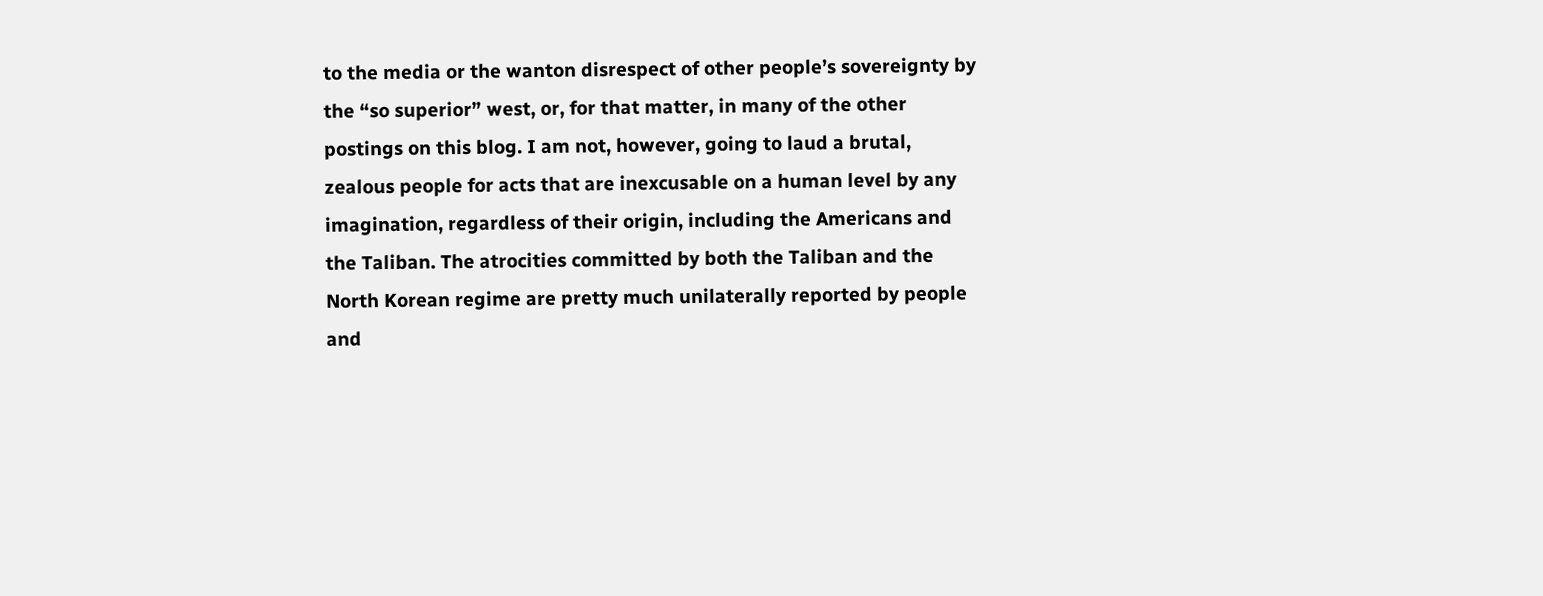to the media or the wanton disrespect of other people’s sovereignty by the “so superior” west, or, for that matter, in many of the other postings on this blog. I am not, however, going to laud a brutal, zealous people for acts that are inexcusable on a human level by any imagination, regardless of their origin, including the Americans and the Taliban. The atrocities committed by both the Taliban and the North Korean regime are pretty much unilaterally reported by people and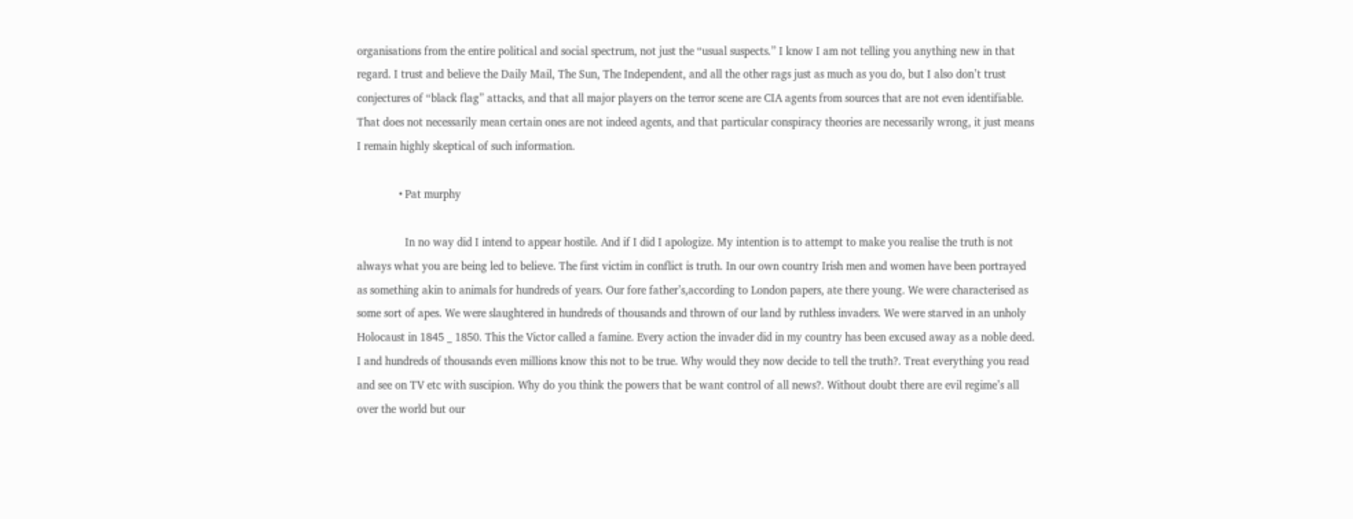organisations from the entire political and social spectrum, not just the “usual suspects.” I know I am not telling you anything new in that regard. I trust and believe the Daily Mail, The Sun, The Independent, and all the other rags just as much as you do, but I also don’t trust conjectures of “black flag” attacks, and that all major players on the terror scene are CIA agents from sources that are not even identifiable. That does not necessarily mean certain ones are not indeed agents, and that particular conspiracy theories are necessarily wrong, it just means I remain highly skeptical of such information.

              • Pat murphy

                In no way did I intend to appear hostile. And if I did I apologize. My intention is to attempt to make you realise the truth is not always what you are being led to believe. The first victim in conflict is truth. In our own country Irish men and women have been portrayed as something akin to animals for hundreds of years. Our fore father’s,according to London papers, ate there young. We were characterised as some sort of apes. We were slaughtered in hundreds of thousands and thrown of our land by ruthless invaders. We were starved in an unholy Holocaust in 1845 _ 1850. This the Victor called a famine. Every action the invader did in my country has been excused away as a noble deed. I and hundreds of thousands even millions know this not to be true. Why would they now decide to tell the truth?. Treat everything you read and see on TV etc with suscipion. Why do you think the powers that be want control of all news?. Without doubt there are evil regime’s all over the world but our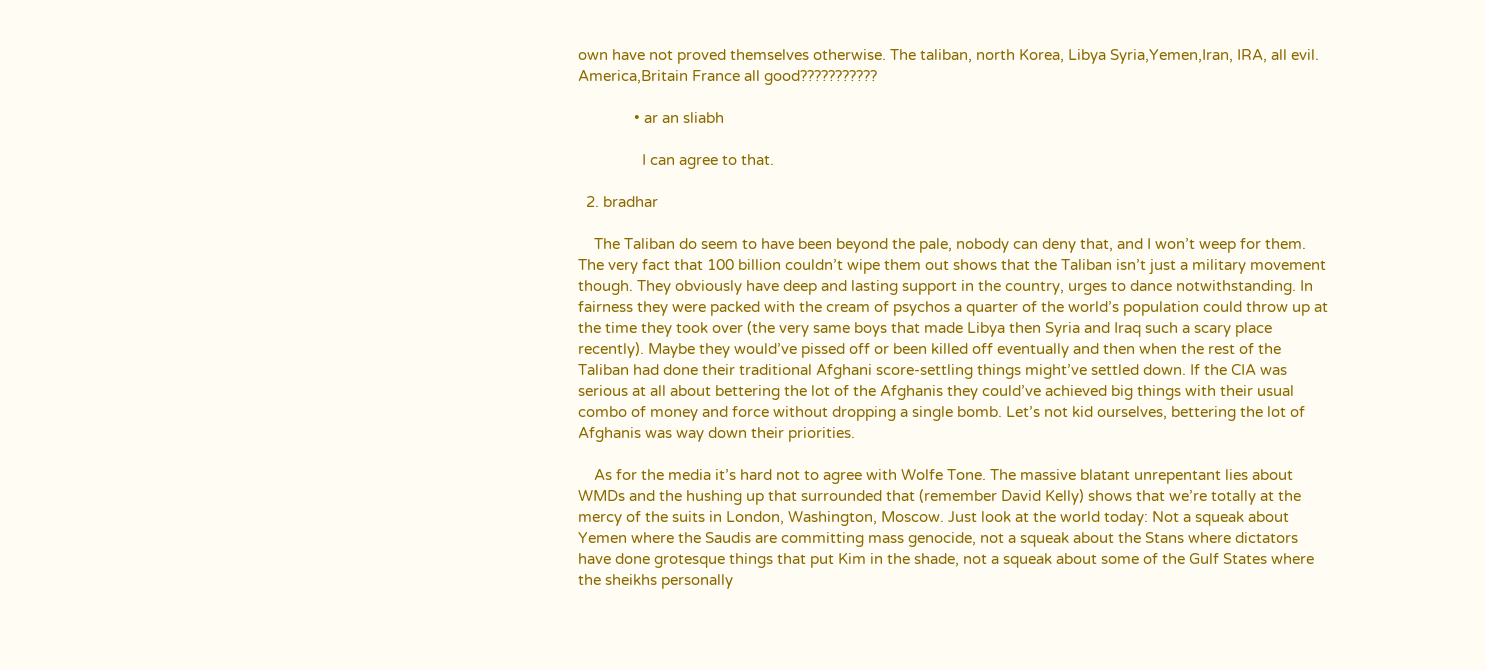own have not proved themselves otherwise. The taliban, north Korea, Libya Syria,Yemen,Iran, IRA, all evil. America,Britain France all good???????????

              • ar an sliabh

                I can agree to that.

  2. bradhar

    The Taliban do seem to have been beyond the pale, nobody can deny that, and I won’t weep for them. The very fact that 100 billion couldn’t wipe them out shows that the Taliban isn’t just a military movement though. They obviously have deep and lasting support in the country, urges to dance notwithstanding. In fairness they were packed with the cream of psychos a quarter of the world’s population could throw up at the time they took over (the very same boys that made Libya then Syria and Iraq such a scary place recently). Maybe they would’ve pissed off or been killed off eventually and then when the rest of the Taliban had done their traditional Afghani score-settling things might’ve settled down. If the CIA was serious at all about bettering the lot of the Afghanis they could’ve achieved big things with their usual combo of money and force without dropping a single bomb. Let’s not kid ourselves, bettering the lot of Afghanis was way down their priorities.

    As for the media it’s hard not to agree with Wolfe Tone. The massive blatant unrepentant lies about WMDs and the hushing up that surrounded that (remember David Kelly) shows that we’re totally at the mercy of the suits in London, Washington, Moscow. Just look at the world today: Not a squeak about Yemen where the Saudis are committing mass genocide, not a squeak about the Stans where dictators have done grotesque things that put Kim in the shade, not a squeak about some of the Gulf States where the sheikhs personally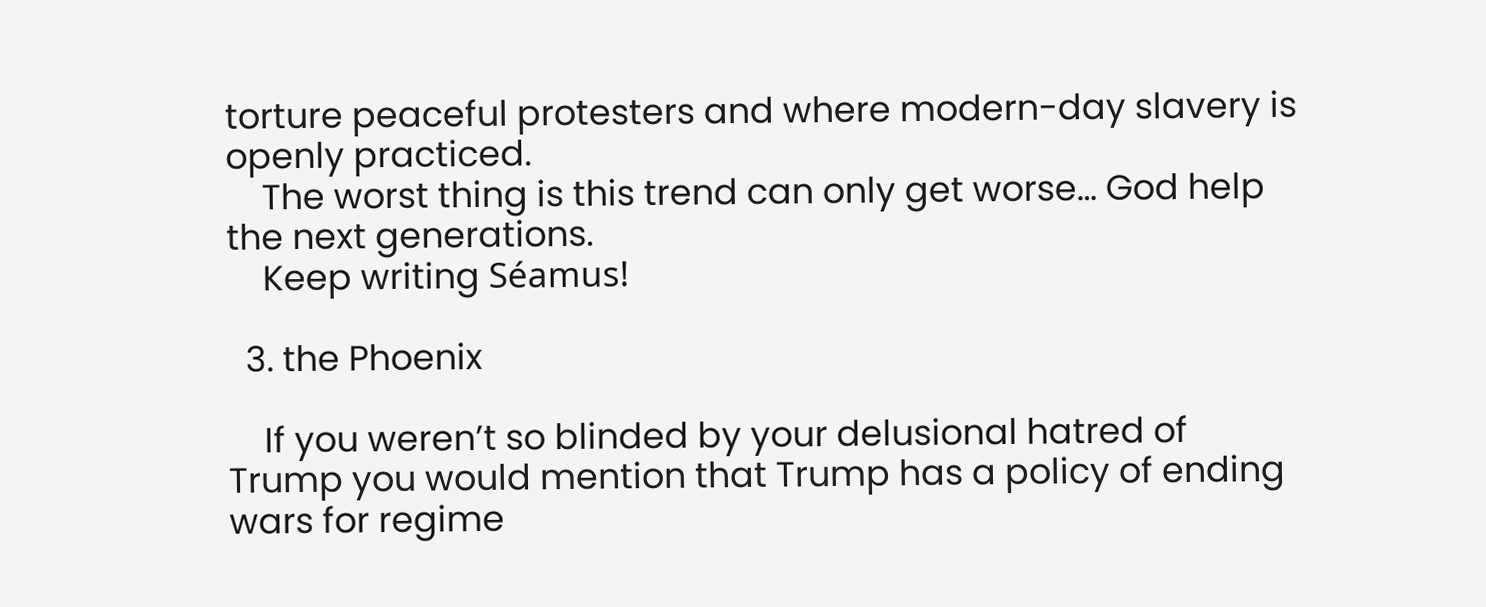torture peaceful protesters and where modern-day slavery is openly practiced.
    The worst thing is this trend can only get worse… God help the next generations.
    Keep writing Séamus!

  3. the Phoenix

    If you weren’t so blinded by your delusional hatred of Trump you would mention that Trump has a policy of ending wars for regime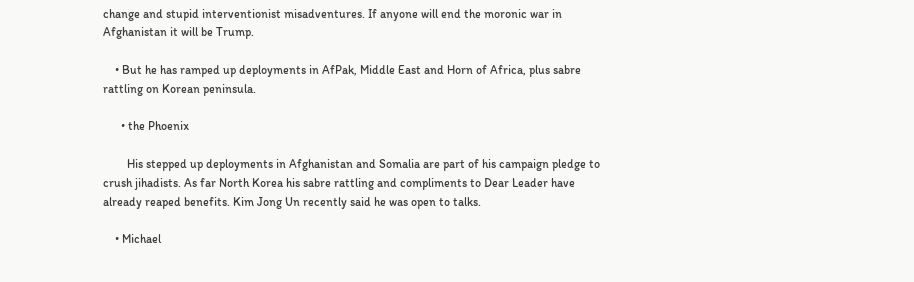change and stupid interventionist misadventures. If anyone will end the moronic war in Afghanistan it will be Trump.

    • But he has ramped up deployments in AfPak, Middle East and Horn of Africa, plus sabre rattling on Korean peninsula.

      • the Phoenix

        His stepped up deployments in Afghanistan and Somalia are part of his campaign pledge to crush jihadists. As far North Korea his sabre rattling and compliments to Dear Leader have already reaped benefits. Kim Jong Un recently said he was open to talks.

    • Michael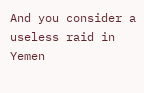And you consider a useless raid in Yemen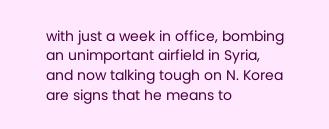with just a week in office, bombing an unimportant airfield in Syria, and now talking tough on N. Korea are signs that he means to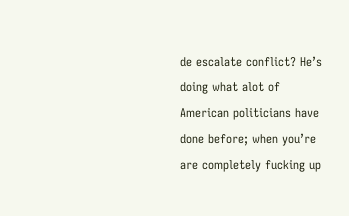de escalate conflict? He’s doing what alot of American politicians have done before; when you’re are completely fucking up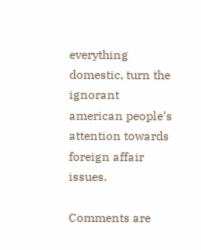everything domestic, turn the ignorant american people’s attention towards foreign affair issues.

Comments are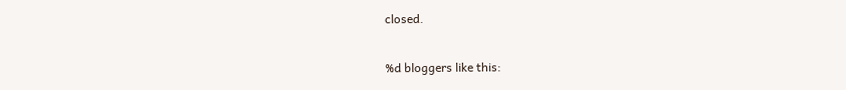closed.

%d bloggers like this: